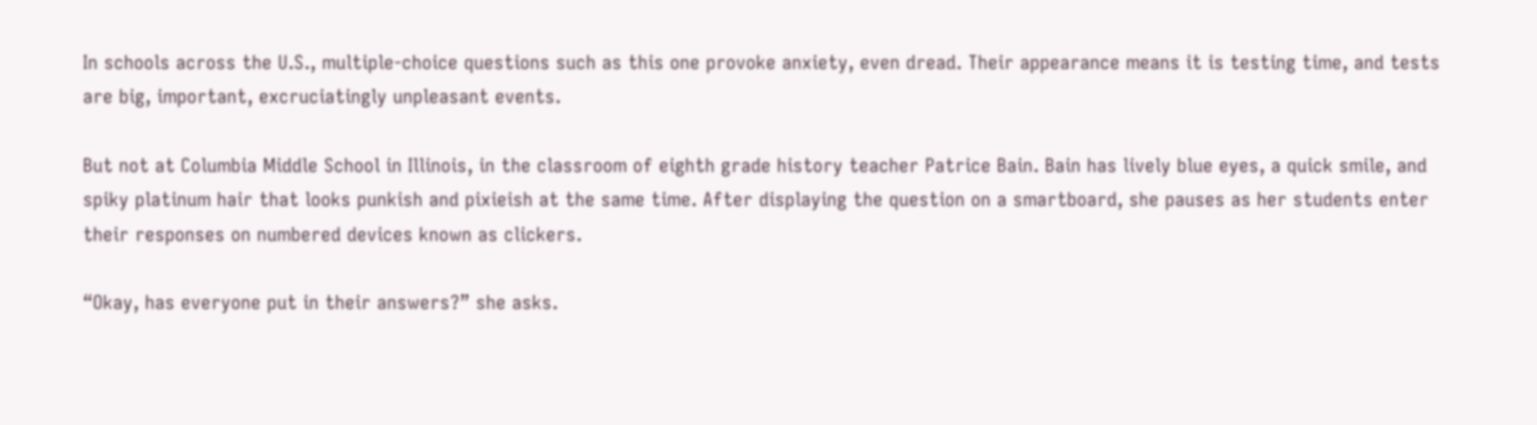In schools across the U.S., multiple-choice questions such as this one provoke anxiety, even dread. Their appearance means it is testing time, and tests are big, important, excruciatingly unpleasant events.

But not at Columbia Middle School in Illinois, in the classroom of eighth grade history teacher Patrice Bain. Bain has lively blue eyes, a quick smile, and spiky platinum hair that looks punkish and pixieish at the same time. After displaying the question on a smartboard, she pauses as her students enter their responses on numbered devices known as clickers.

“Okay, has everyone put in their answers?” she asks.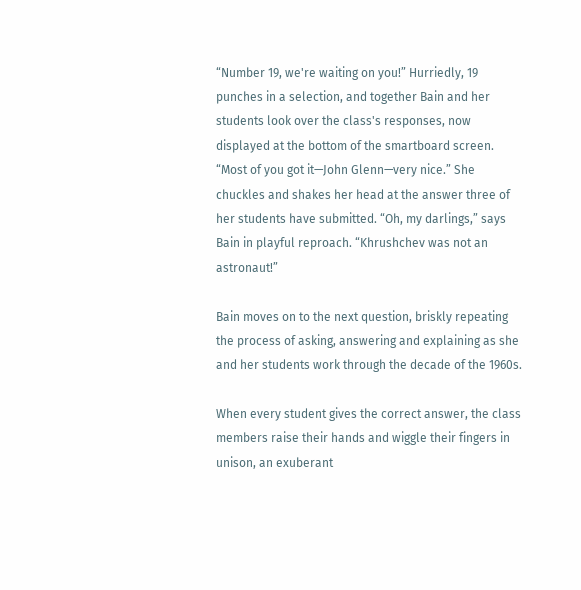“Number 19, we're waiting on you!” Hurriedly, 19 punches in a selection, and together Bain and her students look over the class's responses, now displayed at the bottom of the smartboard screen. “Most of you got it—John Glenn—very nice.” She chuckles and shakes her head at the answer three of her students have submitted. “Oh, my darlings,” says Bain in playful reproach. “Khrushchev was not an astronaut!”

Bain moves on to the next question, briskly repeating the process of asking, answering and explaining as she and her students work through the decade of the 1960s.

When every student gives the correct answer, the class members raise their hands and wiggle their fingers in unison, an exuberant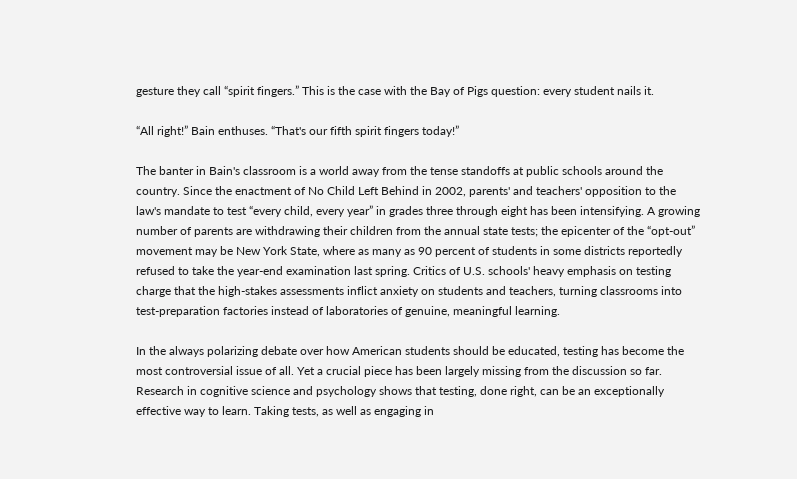gesture they call “spirit fingers.” This is the case with the Bay of Pigs question: every student nails it.

“All right!” Bain enthuses. “That's our fifth spirit fingers today!”

The banter in Bain's classroom is a world away from the tense standoffs at public schools around the country. Since the enactment of No Child Left Behind in 2002, parents' and teachers' opposition to the law's mandate to test “every child, every year” in grades three through eight has been intensifying. A growing number of parents are withdrawing their children from the annual state tests; the epicenter of the “opt-out” movement may be New York State, where as many as 90 percent of students in some districts reportedly refused to take the year-end examination last spring. Critics of U.S. schools' heavy emphasis on testing charge that the high-stakes assessments inflict anxiety on students and teachers, turning classrooms into test-preparation factories instead of laboratories of genuine, meaningful learning.

In the always polarizing debate over how American students should be educated, testing has become the most controversial issue of all. Yet a crucial piece has been largely missing from the discussion so far. Research in cognitive science and psychology shows that testing, done right, can be an exceptionally effective way to learn. Taking tests, as well as engaging in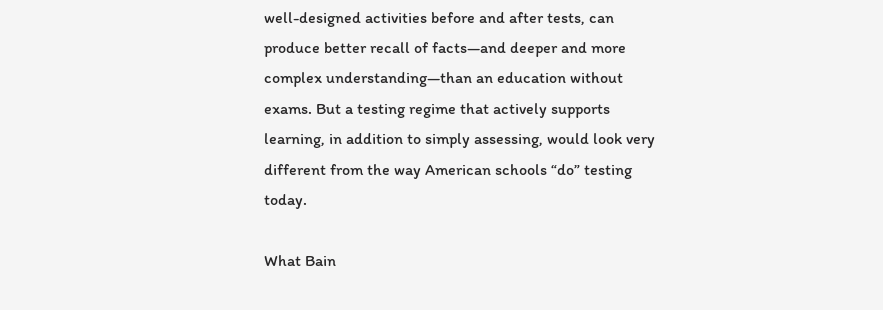well-designed activities before and after tests, can produce better recall of facts—and deeper and more complex understanding—than an education without exams. But a testing regime that actively supports learning, in addition to simply assessing, would look very different from the way American schools “do” testing today.

What Bain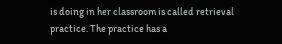is doing in her classroom is called retrieval practice. The practice has a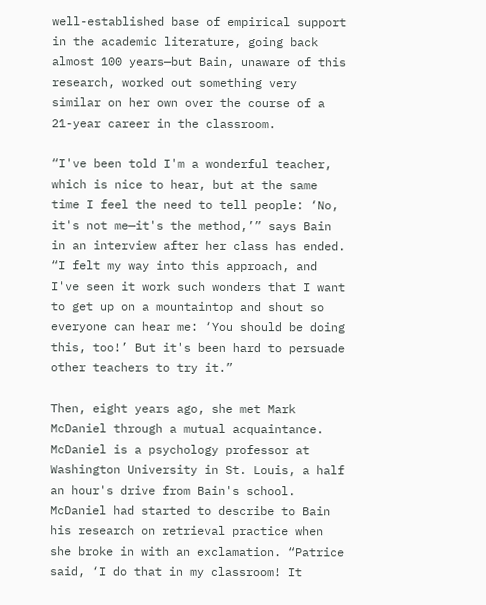well-established base of empirical support in the academic literature, going back almost 100 years—but Bain, unaware of this research, worked out something very similar on her own over the course of a 21-year career in the classroom.

“I've been told I'm a wonderful teacher, which is nice to hear, but at the same time I feel the need to tell people: ‘No, it's not me—it's the method,’” says Bain in an interview after her class has ended. “I felt my way into this approach, and I've seen it work such wonders that I want to get up on a mountaintop and shout so everyone can hear me: ‘You should be doing this, too!’ But it's been hard to persuade other teachers to try it.”

Then, eight years ago, she met Mark McDaniel through a mutual acquaintance. McDaniel is a psychology professor at Washington University in St. Louis, a half an hour's drive from Bain's school. McDaniel had started to describe to Bain his research on retrieval practice when she broke in with an exclamation. “Patrice said, ‘I do that in my classroom! It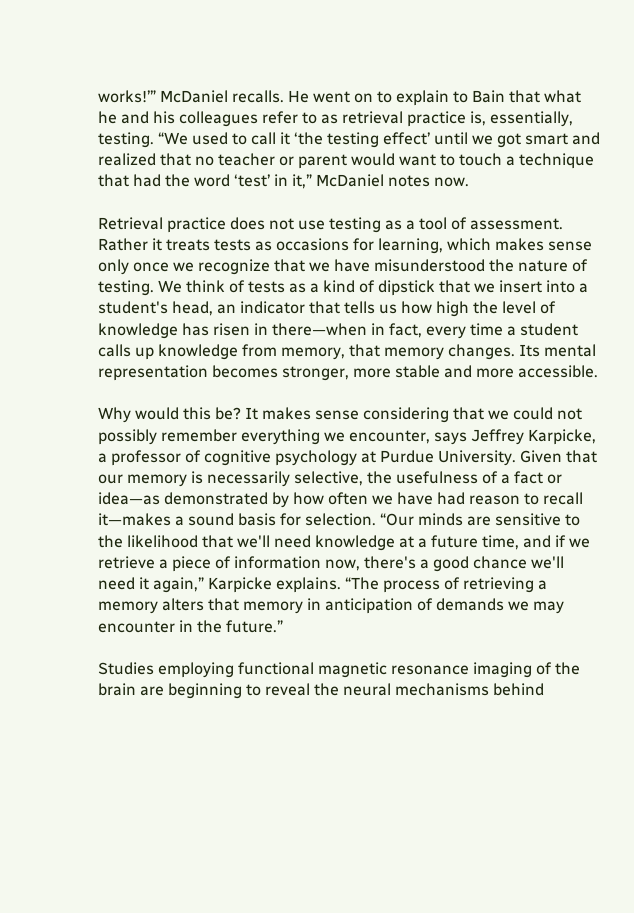works!’” McDaniel recalls. He went on to explain to Bain that what he and his colleagues refer to as retrieval practice is, essentially, testing. “We used to call it ‘the testing effect’ until we got smart and realized that no teacher or parent would want to touch a technique that had the word ‘test’ in it,” McDaniel notes now.

Retrieval practice does not use testing as a tool of assessment. Rather it treats tests as occasions for learning, which makes sense only once we recognize that we have misunderstood the nature of testing. We think of tests as a kind of dipstick that we insert into a student's head, an indicator that tells us how high the level of knowledge has risen in there—when in fact, every time a student calls up knowledge from memory, that memory changes. Its mental representation becomes stronger, more stable and more accessible.

Why would this be? It makes sense considering that we could not possibly remember everything we encounter, says Jeffrey Karpicke, a professor of cognitive psychology at Purdue University. Given that our memory is necessarily selective, the usefulness of a fact or idea—as demonstrated by how often we have had reason to recall it—makes a sound basis for selection. “Our minds are sensitive to the likelihood that we'll need knowledge at a future time, and if we retrieve a piece of information now, there's a good chance we'll need it again,” Karpicke explains. “The process of retrieving a memory alters that memory in anticipation of demands we may encounter in the future.”

Studies employing functional magnetic resonance imaging of the brain are beginning to reveal the neural mechanisms behind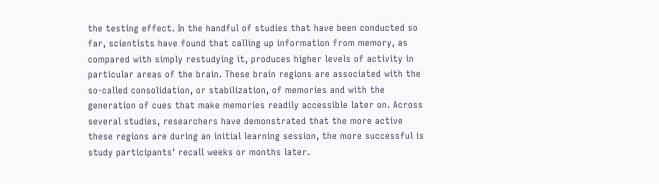the testing effect. In the handful of studies that have been conducted so far, scientists have found that calling up information from memory, as compared with simply restudying it, produces higher levels of activity in particular areas of the brain. These brain regions are associated with the so-called consolidation, or stabilization, of memories and with the generation of cues that make memories readily accessible later on. Across several studies, researchers have demonstrated that the more active these regions are during an initial learning session, the more successful is study participants' recall weeks or months later.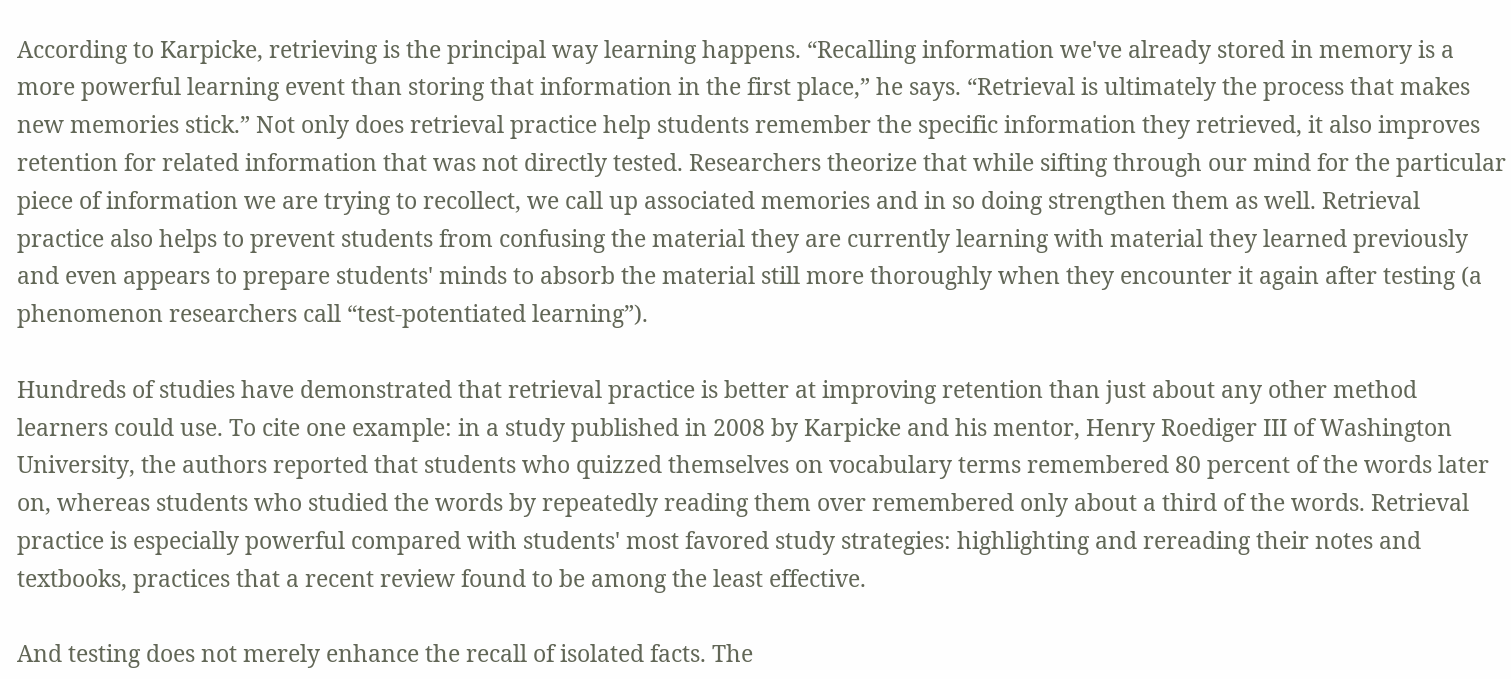According to Karpicke, retrieving is the principal way learning happens. “Recalling information we've already stored in memory is a more powerful learning event than storing that information in the first place,” he says. “Retrieval is ultimately the process that makes new memories stick.” Not only does retrieval practice help students remember the specific information they retrieved, it also improves retention for related information that was not directly tested. Researchers theorize that while sifting through our mind for the particular piece of information we are trying to recollect, we call up associated memories and in so doing strengthen them as well. Retrieval practice also helps to prevent students from confusing the material they are currently learning with material they learned previously and even appears to prepare students' minds to absorb the material still more thoroughly when they encounter it again after testing (a phenomenon researchers call “test-potentiated learning”).

Hundreds of studies have demonstrated that retrieval practice is better at improving retention than just about any other method learners could use. To cite one example: in a study published in 2008 by Karpicke and his mentor, Henry Roediger III of Washington University, the authors reported that students who quizzed themselves on vocabulary terms remembered 80 percent of the words later on, whereas students who studied the words by repeatedly reading them over remembered only about a third of the words. Retrieval practice is especially powerful compared with students' most favored study strategies: highlighting and rereading their notes and textbooks, practices that a recent review found to be among the least effective.

And testing does not merely enhance the recall of isolated facts. The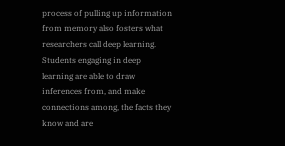process of pulling up information from memory also fosters what researchers call deep learning. Students engaging in deep learning are able to draw inferences from, and make connections among, the facts they know and are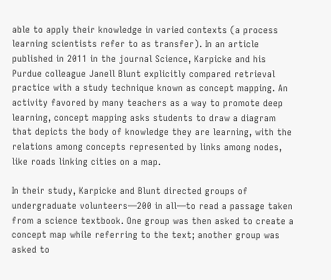able to apply their knowledge in varied contexts (a process learning scientists refer to as transfer). In an article published in 2011 in the journal Science, Karpicke and his Purdue colleague Janell Blunt explicitly compared retrieval practice with a study technique known as concept mapping. An activity favored by many teachers as a way to promote deep learning, concept mapping asks students to draw a diagram that depicts the body of knowledge they are learning, with the relations among concepts represented by links among nodes, like roads linking cities on a map.

In their study, Karpicke and Blunt directed groups of undergraduate volunteers—200 in all—to read a passage taken from a science textbook. One group was then asked to create a concept map while referring to the text; another group was asked to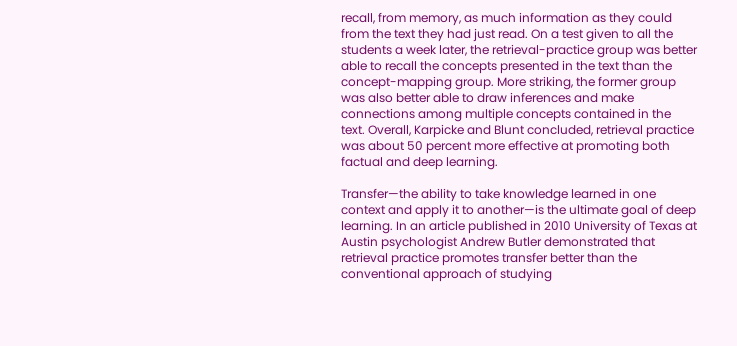recall, from memory, as much information as they could from the text they had just read. On a test given to all the students a week later, the retrieval-practice group was better able to recall the concepts presented in the text than the concept-mapping group. More striking, the former group was also better able to draw inferences and make connections among multiple concepts contained in the text. Overall, Karpicke and Blunt concluded, retrieval practice was about 50 percent more effective at promoting both factual and deep learning.

Transfer—the ability to take knowledge learned in one context and apply it to another—is the ultimate goal of deep learning. In an article published in 2010 University of Texas at Austin psychologist Andrew Butler demonstrated that retrieval practice promotes transfer better than the conventional approach of studying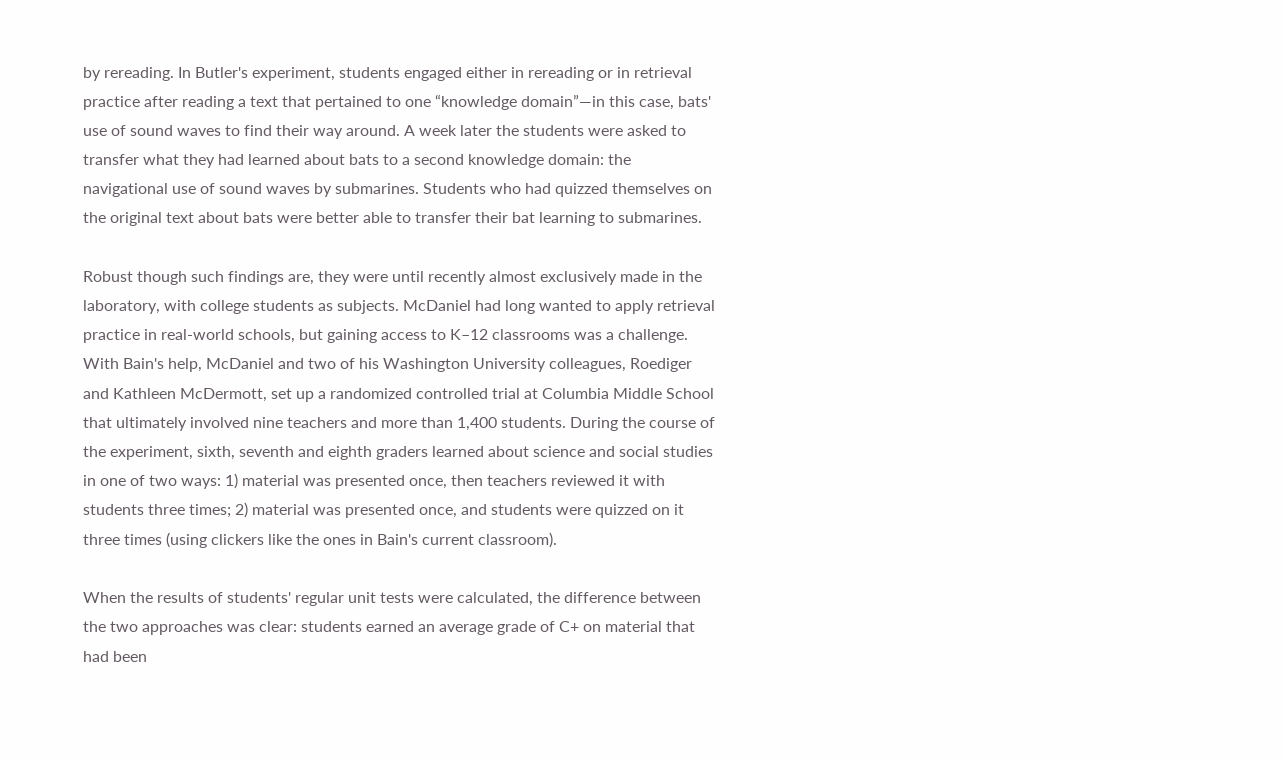by rereading. In Butler's experiment, students engaged either in rereading or in retrieval practice after reading a text that pertained to one “knowledge domain”—in this case, bats' use of sound waves to find their way around. A week later the students were asked to transfer what they had learned about bats to a second knowledge domain: the navigational use of sound waves by submarines. Students who had quizzed themselves on the original text about bats were better able to transfer their bat learning to submarines.

Robust though such findings are, they were until recently almost exclusively made in the laboratory, with college students as subjects. McDaniel had long wanted to apply retrieval practice in real-world schools, but gaining access to K–12 classrooms was a challenge. With Bain's help, McDaniel and two of his Washington University colleagues, Roediger and Kathleen McDermott, set up a randomized controlled trial at Columbia Middle School that ultimately involved nine teachers and more than 1,400 students. During the course of the experiment, sixth, seventh and eighth graders learned about science and social studies in one of two ways: 1) material was presented once, then teachers reviewed it with students three times; 2) material was presented once, and students were quizzed on it three times (using clickers like the ones in Bain's current classroom).

When the results of students' regular unit tests were calculated, the difference between the two approaches was clear: students earned an average grade of C+ on material that had been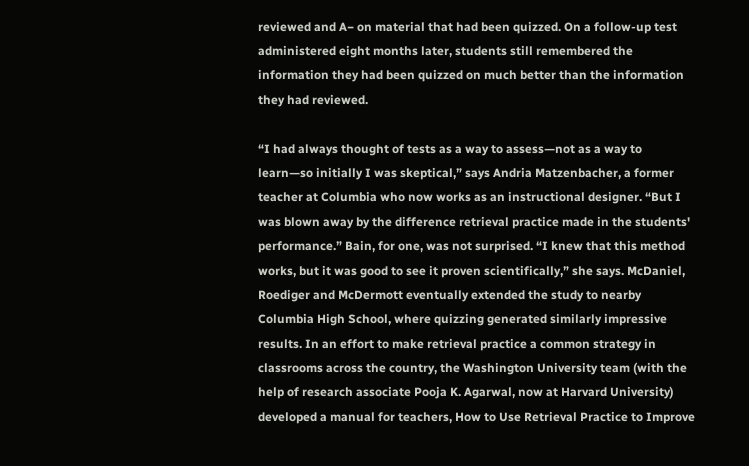reviewed and A− on material that had been quizzed. On a follow-up test administered eight months later, students still remembered the information they had been quizzed on much better than the information they had reviewed.

“I had always thought of tests as a way to assess—not as a way to learn—so initially I was skeptical,” says Andria Matzenbacher, a former teacher at Columbia who now works as an instructional designer. “But I was blown away by the difference retrieval practice made in the students' performance.” Bain, for one, was not surprised. “I knew that this method works, but it was good to see it proven scientifically,” she says. McDaniel, Roediger and McDermott eventually extended the study to nearby Columbia High School, where quizzing generated similarly impressive results. In an effort to make retrieval practice a common strategy in classrooms across the country, the Washington University team (with the help of research associate Pooja K. Agarwal, now at Harvard University) developed a manual for teachers, How to Use Retrieval Practice to Improve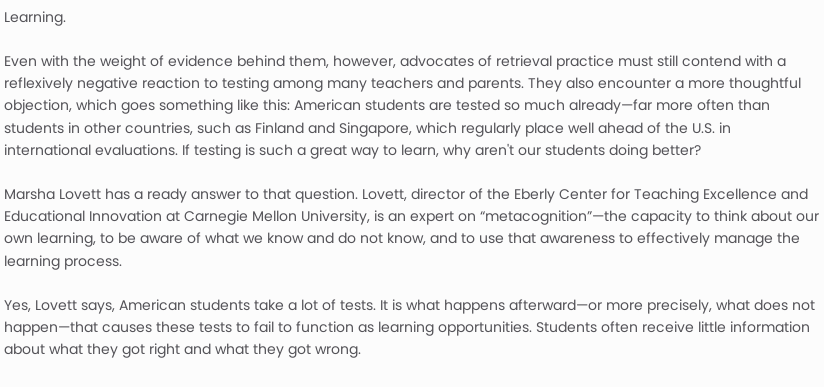Learning.

Even with the weight of evidence behind them, however, advocates of retrieval practice must still contend with a reflexively negative reaction to testing among many teachers and parents. They also encounter a more thoughtful objection, which goes something like this: American students are tested so much already—far more often than students in other countries, such as Finland and Singapore, which regularly place well ahead of the U.S. in international evaluations. If testing is such a great way to learn, why aren't our students doing better?

Marsha Lovett has a ready answer to that question. Lovett, director of the Eberly Center for Teaching Excellence and Educational Innovation at Carnegie Mellon University, is an expert on “metacognition”—the capacity to think about our own learning, to be aware of what we know and do not know, and to use that awareness to effectively manage the learning process.

Yes, Lovett says, American students take a lot of tests. It is what happens afterward—or more precisely, what does not happen—that causes these tests to fail to function as learning opportunities. Students often receive little information about what they got right and what they got wrong.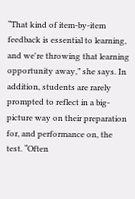“That kind of item-by-item feedback is essential to learning, and we're throwing that learning opportunity away,” she says. In addition, students are rarely prompted to reflect in a big-picture way on their preparation for, and performance on, the test. “Often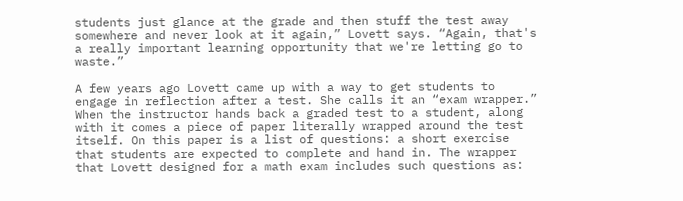students just glance at the grade and then stuff the test away somewhere and never look at it again,” Lovett says. “Again, that's a really important learning opportunity that we're letting go to waste.”

A few years ago Lovett came up with a way to get students to engage in reflection after a test. She calls it an “exam wrapper.” When the instructor hands back a graded test to a student, along with it comes a piece of paper literally wrapped around the test itself. On this paper is a list of questions: a short exercise that students are expected to complete and hand in. The wrapper that Lovett designed for a math exam includes such questions as: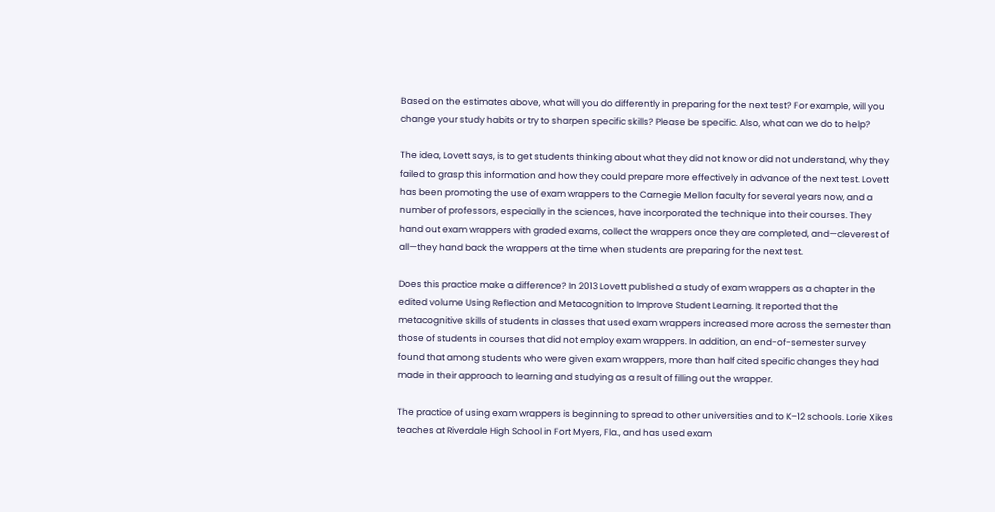Based on the estimates above, what will you do differently in preparing for the next test? For example, will you change your study habits or try to sharpen specific skills? Please be specific. Also, what can we do to help?

The idea, Lovett says, is to get students thinking about what they did not know or did not understand, why they failed to grasp this information and how they could prepare more effectively in advance of the next test. Lovett has been promoting the use of exam wrappers to the Carnegie Mellon faculty for several years now, and a number of professors, especially in the sciences, have incorporated the technique into their courses. They hand out exam wrappers with graded exams, collect the wrappers once they are completed, and—cleverest of all—they hand back the wrappers at the time when students are preparing for the next test.

Does this practice make a difference? In 2013 Lovett published a study of exam wrappers as a chapter in the edited volume Using Reflection and Metacognition to Improve Student Learning. It reported that the metacognitive skills of students in classes that used exam wrappers increased more across the semester than those of students in courses that did not employ exam wrappers. In addition, an end-of-semester survey found that among students who were given exam wrappers, more than half cited specific changes they had made in their approach to learning and studying as a result of filling out the wrapper.

The practice of using exam wrappers is beginning to spread to other universities and to K–12 schools. Lorie Xikes teaches at Riverdale High School in Fort Myers, Fla., and has used exam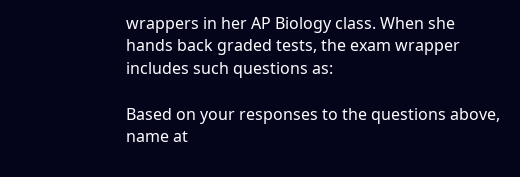wrappers in her AP Biology class. When she hands back graded tests, the exam wrapper includes such questions as:

Based on your responses to the questions above, name at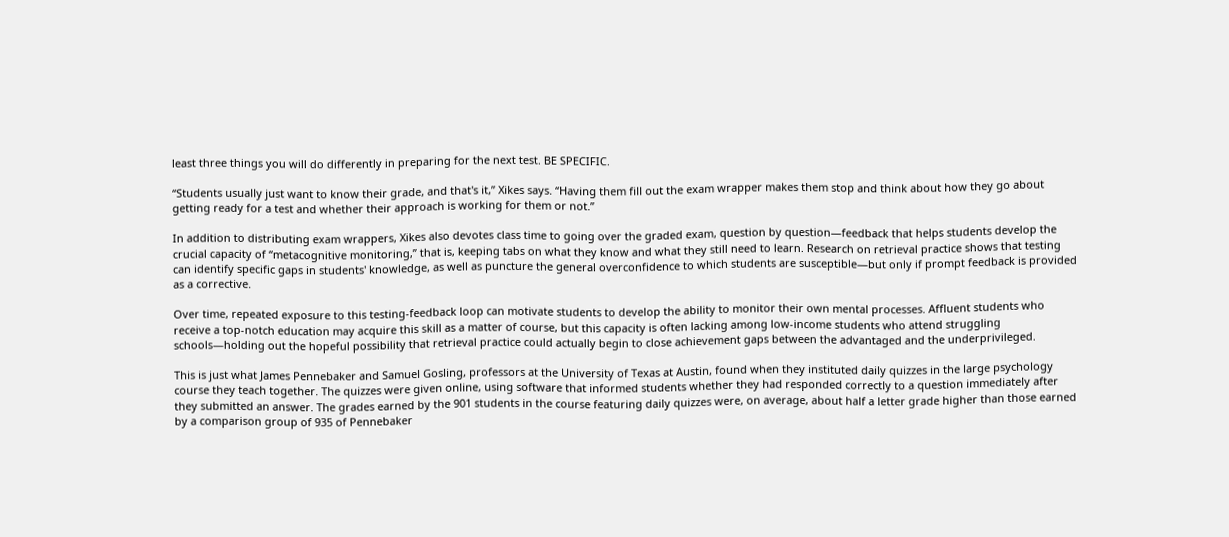least three things you will do differently in preparing for the next test. BE SPECIFIC.

“Students usually just want to know their grade, and that's it,” Xikes says. “Having them fill out the exam wrapper makes them stop and think about how they go about getting ready for a test and whether their approach is working for them or not.”

In addition to distributing exam wrappers, Xikes also devotes class time to going over the graded exam, question by question—feedback that helps students develop the crucial capacity of “metacognitive monitoring,” that is, keeping tabs on what they know and what they still need to learn. Research on retrieval practice shows that testing can identify specific gaps in students' knowledge, as well as puncture the general overconfidence to which students are susceptible—but only if prompt feedback is provided as a corrective.

Over time, repeated exposure to this testing-feedback loop can motivate students to develop the ability to monitor their own mental processes. Affluent students who receive a top-notch education may acquire this skill as a matter of course, but this capacity is often lacking among low-income students who attend struggling schools—holding out the hopeful possibility that retrieval practice could actually begin to close achievement gaps between the advantaged and the underprivileged.

This is just what James Pennebaker and Samuel Gosling, professors at the University of Texas at Austin, found when they instituted daily quizzes in the large psychology course they teach together. The quizzes were given online, using software that informed students whether they had responded correctly to a question immediately after they submitted an answer. The grades earned by the 901 students in the course featuring daily quizzes were, on average, about half a letter grade higher than those earned by a comparison group of 935 of Pennebaker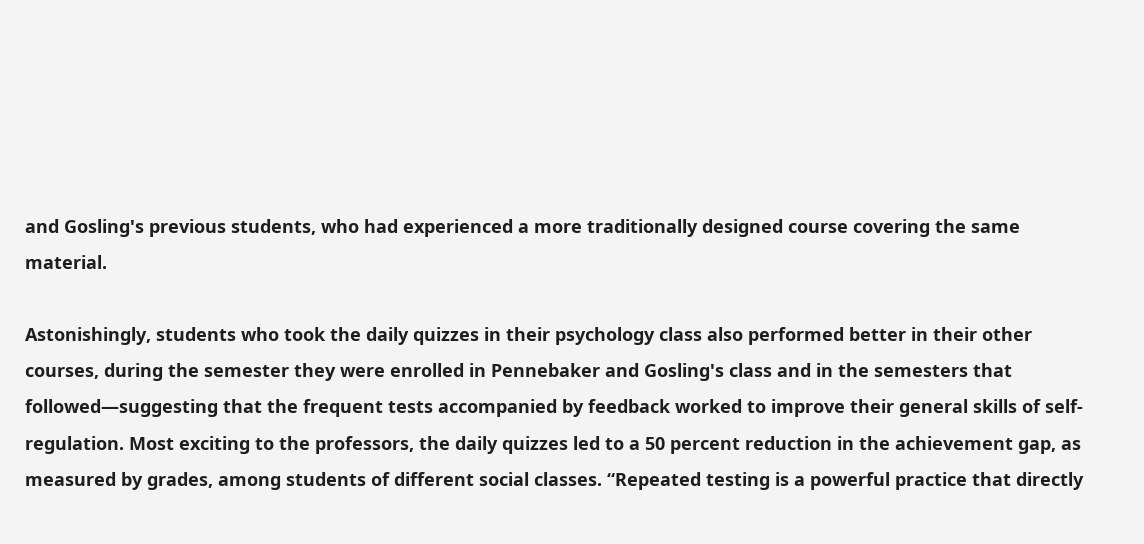and Gosling's previous students, who had experienced a more traditionally designed course covering the same material.

Astonishingly, students who took the daily quizzes in their psychology class also performed better in their other courses, during the semester they were enrolled in Pennebaker and Gosling's class and in the semesters that followed—suggesting that the frequent tests accompanied by feedback worked to improve their general skills of self-regulation. Most exciting to the professors, the daily quizzes led to a 50 percent reduction in the achievement gap, as measured by grades, among students of different social classes. “Repeated testing is a powerful practice that directly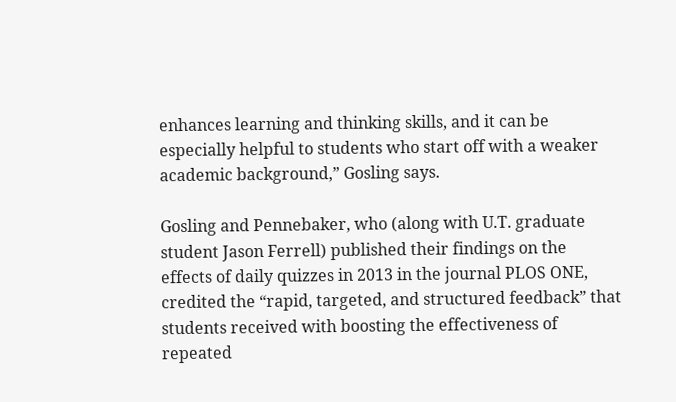enhances learning and thinking skills, and it can be especially helpful to students who start off with a weaker academic background,” Gosling says.

Gosling and Pennebaker, who (along with U.T. graduate student Jason Ferrell) published their findings on the effects of daily quizzes in 2013 in the journal PLOS ONE, credited the “rapid, targeted, and structured feedback” that students received with boosting the effectiveness of repeated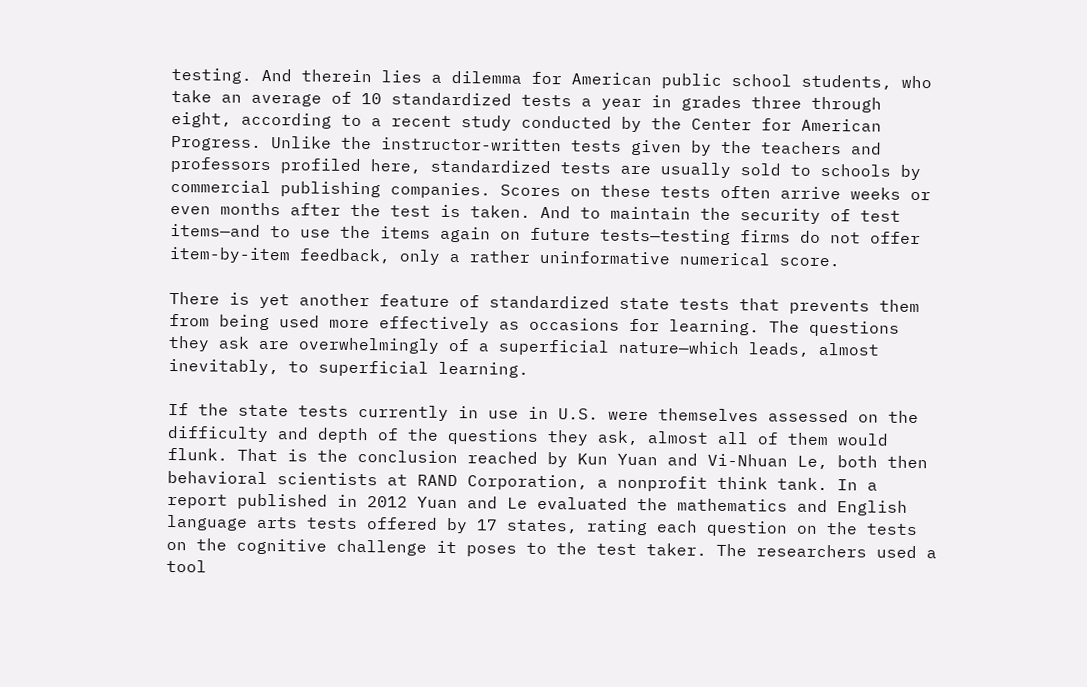testing. And therein lies a dilemma for American public school students, who take an average of 10 standardized tests a year in grades three through eight, according to a recent study conducted by the Center for American Progress. Unlike the instructor-written tests given by the teachers and professors profiled here, standardized tests are usually sold to schools by commercial publishing companies. Scores on these tests often arrive weeks or even months after the test is taken. And to maintain the security of test items—and to use the items again on future tests—testing firms do not offer item-by-item feedback, only a rather uninformative numerical score.

There is yet another feature of standardized state tests that prevents them from being used more effectively as occasions for learning. The questions they ask are overwhelmingly of a superficial nature—which leads, almost inevitably, to superficial learning.

If the state tests currently in use in U.S. were themselves assessed on the difficulty and depth of the questions they ask, almost all of them would flunk. That is the conclusion reached by Kun Yuan and Vi-Nhuan Le, both then behavioral scientists at RAND Corporation, a nonprofit think tank. In a report published in 2012 Yuan and Le evaluated the mathematics and English language arts tests offered by 17 states, rating each question on the tests on the cognitive challenge it poses to the test taker. The researchers used a tool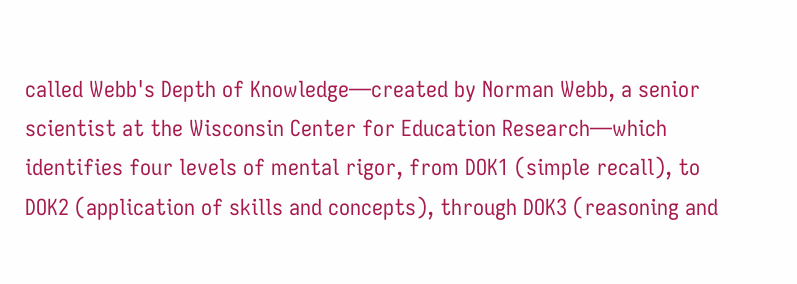called Webb's Depth of Knowledge—created by Norman Webb, a senior scientist at the Wisconsin Center for Education Research—which identifies four levels of mental rigor, from DOK1 (simple recall), to DOK2 (application of skills and concepts), through DOK3 (reasoning and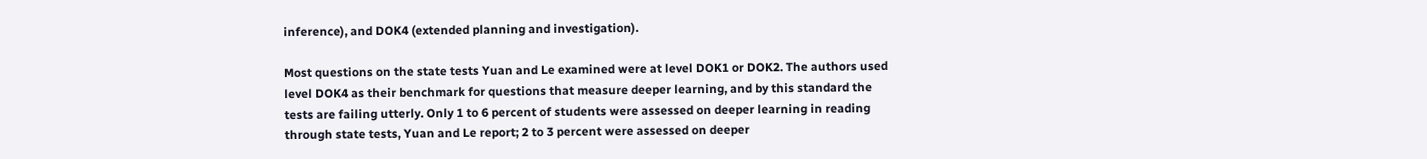inference), and DOK4 (extended planning and investigation).

Most questions on the state tests Yuan and Le examined were at level DOK1 or DOK2. The authors used level DOK4 as their benchmark for questions that measure deeper learning, and by this standard the tests are failing utterly. Only 1 to 6 percent of students were assessed on deeper learning in reading through state tests, Yuan and Le report; 2 to 3 percent were assessed on deeper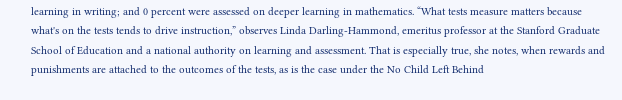learning in writing; and 0 percent were assessed on deeper learning in mathematics. “What tests measure matters because what's on the tests tends to drive instruction,” observes Linda Darling-Hammond, emeritus professor at the Stanford Graduate School of Education and a national authority on learning and assessment. That is especially true, she notes, when rewards and punishments are attached to the outcomes of the tests, as is the case under the No Child Left Behind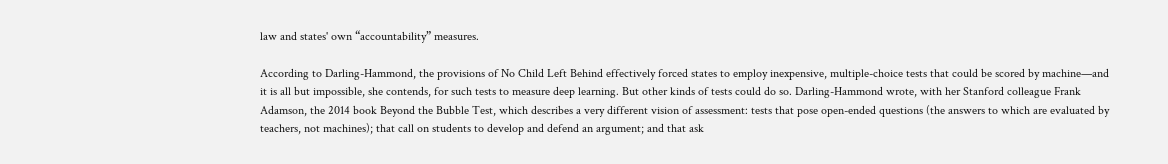law and states' own “accountability” measures.

According to Darling-Hammond, the provisions of No Child Left Behind effectively forced states to employ inexpensive, multiple-choice tests that could be scored by machine—and it is all but impossible, she contends, for such tests to measure deep learning. But other kinds of tests could do so. Darling-Hammond wrote, with her Stanford colleague Frank Adamson, the 2014 book Beyond the Bubble Test, which describes a very different vision of assessment: tests that pose open-ended questions (the answers to which are evaluated by teachers, not machines); that call on students to develop and defend an argument; and that ask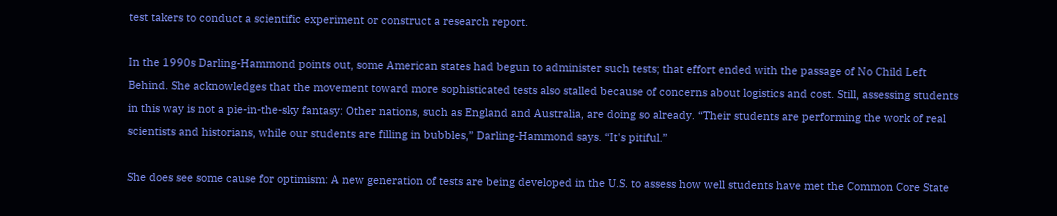test takers to conduct a scientific experiment or construct a research report.

In the 1990s Darling-Hammond points out, some American states had begun to administer such tests; that effort ended with the passage of No Child Left Behind. She acknowledges that the movement toward more sophisticated tests also stalled because of concerns about logistics and cost. Still, assessing students in this way is not a pie-in-the-sky fantasy: Other nations, such as England and Australia, are doing so already. “Their students are performing the work of real scientists and historians, while our students are filling in bubbles,” Darling-Hammond says. “It's pitiful.”

She does see some cause for optimism: A new generation of tests are being developed in the U.S. to assess how well students have met the Common Core State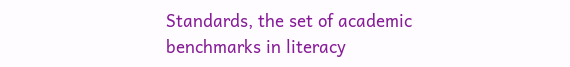Standards, the set of academic benchmarks in literacy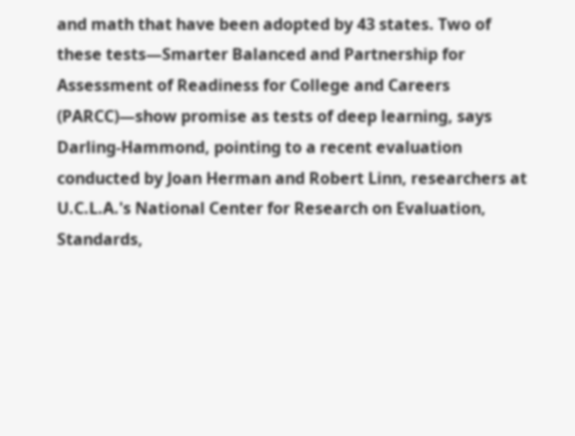and math that have been adopted by 43 states. Two of these tests—Smarter Balanced and Partnership for Assessment of Readiness for College and Careers (PARCC)—show promise as tests of deep learning, says Darling-Hammond, pointing to a recent evaluation conducted by Joan Herman and Robert Linn, researchers at U.C.L.A.'s National Center for Research on Evaluation, Standards,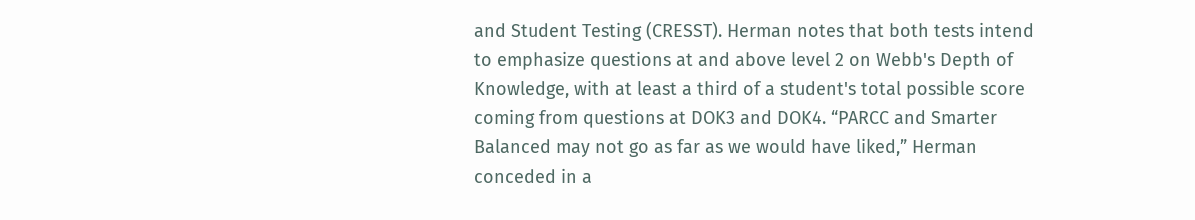and Student Testing (CRESST). Herman notes that both tests intend to emphasize questions at and above level 2 on Webb's Depth of Knowledge, with at least a third of a student's total possible score coming from questions at DOK3 and DOK4. “PARCC and Smarter Balanced may not go as far as we would have liked,” Herman conceded in a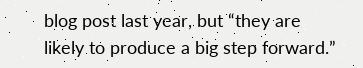blog post last year, but “they are likely to produce a big step forward.”